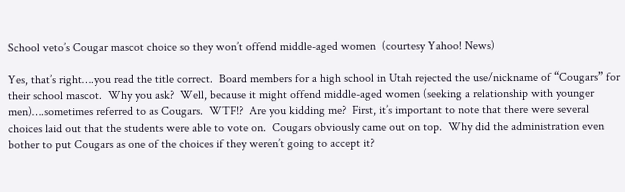School veto’s Cougar mascot choice so they won’t offend middle-aged women  (courtesy Yahoo! News)

Yes, that’s right….you read the title correct.  Board members for a high school in Utah rejected the use/nickname of “Cougars” for their school mascot.  Why you ask?  Well, because it might offend middle-aged women (seeking a relationship with younger men)….sometimes referred to as Cougars.  WTF!?  Are you kidding me?  First, it’s important to note that there were several choices laid out that the students were able to vote on.  Cougars obviously came out on top.  Why did the administration even bother to put Cougars as one of the choices if they weren’t going to accept it?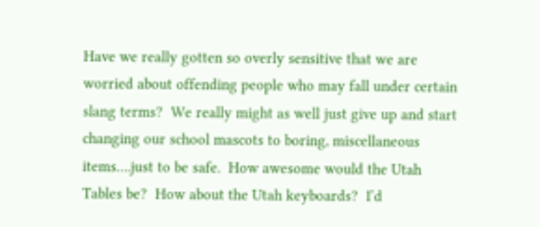Have we really gotten so overly sensitive that we are worried about offending people who may fall under certain slang terms?  We really might as well just give up and start changing our school mascots to boring, miscellaneous items….just to be safe.  How awesome would the Utah Tables be?  How about the Utah keyboards?  I’d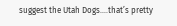suggest the Utah Dogs….that’s pretty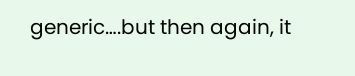generic….but then again, it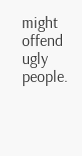might offend ugly people.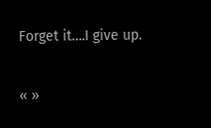Forget it….I give up.

« »